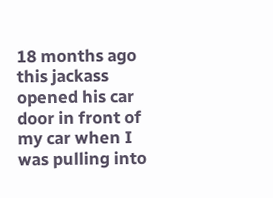18 months ago this jackass opened his car door in front of my car when I was pulling into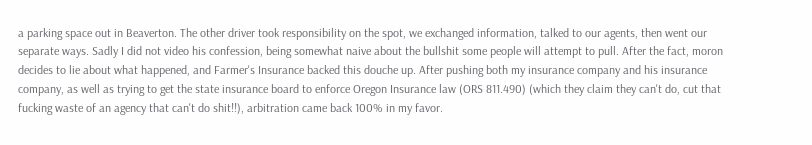a parking space out in Beaverton. The other driver took responsibility on the spot, we exchanged information, talked to our agents, then went our separate ways. Sadly I did not video his confession, being somewhat naive about the bullshit some people will attempt to pull. After the fact, moron decides to lie about what happened, and Farmer's Insurance backed this douche up. After pushing both my insurance company and his insurance company, as well as trying to get the state insurance board to enforce Oregon Insurance law (ORS 811.490) (which they claim they can't do, cut that fucking waste of an agency that can't do shit!!), arbitration came back 100% in my favor.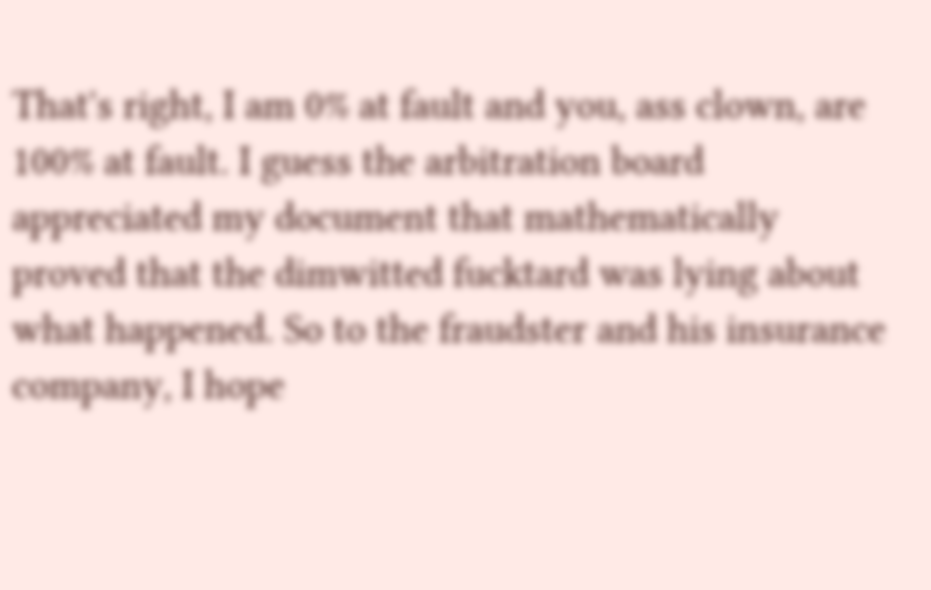That's right, I am 0% at fault and you, ass clown, are 100% at fault. I guess the arbitration board appreciated my document that mathematically proved that the dimwitted fucktard was lying about what happened. So to the fraudster and his insurance company, I hope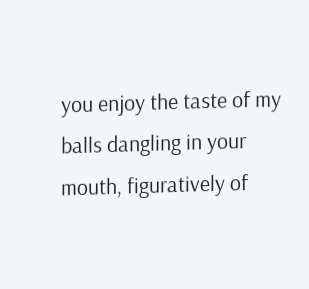you enjoy the taste of my balls dangling in your mouth, figuratively of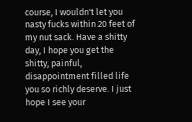course, I wouldn't let you nasty fucks within 20 feet of my nut sack. Have a shitty day, I hope you get the shitty, painful, disappointment filled life you so richly deserve. I just hope I see your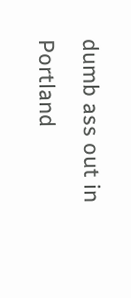dumb ass out in Portland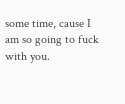some time, cause I am so going to fuck with you.